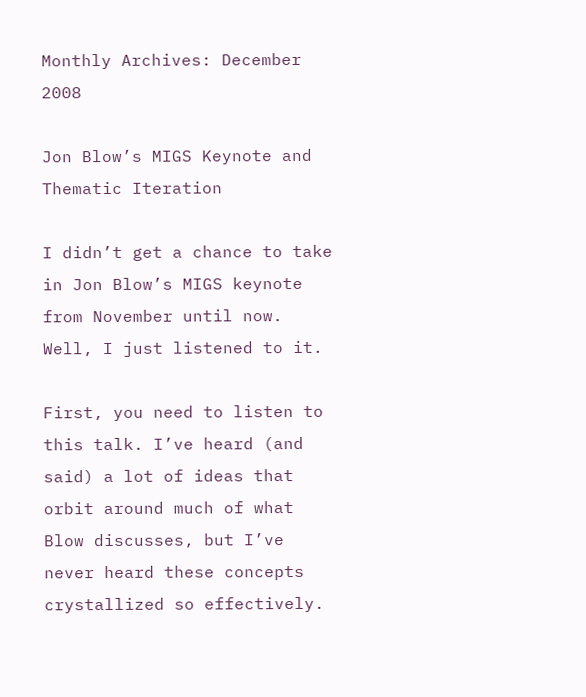Monthly Archives: December 2008

Jon Blow’s MIGS Keynote and Thematic Iteration

I didn’t get a chance to take in Jon Blow’s MIGS keynote from November until now. Well, I just listened to it.

First, you need to listen to this talk. I’ve heard (and said) a lot of ideas that orbit around much of what Blow discusses, but I’ve never heard these concepts crystallized so effectively.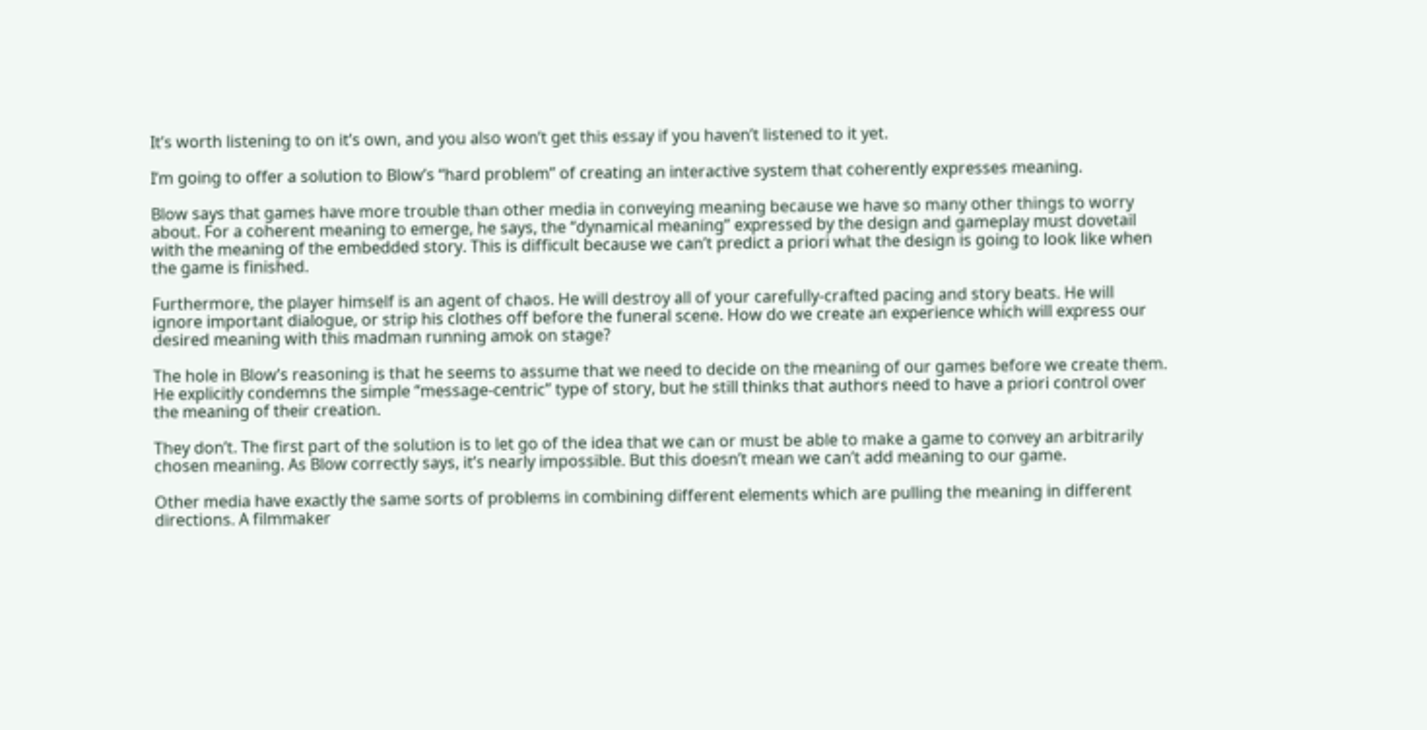It’s worth listening to on it’s own, and you also won’t get this essay if you haven’t listened to it yet.

I’m going to offer a solution to Blow’s “hard problem” of creating an interactive system that coherently expresses meaning.

Blow says that games have more trouble than other media in conveying meaning because we have so many other things to worry about. For a coherent meaning to emerge, he says, the “dynamical meaning” expressed by the design and gameplay must dovetail with the meaning of the embedded story. This is difficult because we can’t predict a priori what the design is going to look like when the game is finished.

Furthermore, the player himself is an agent of chaos. He will destroy all of your carefully-crafted pacing and story beats. He will ignore important dialogue, or strip his clothes off before the funeral scene. How do we create an experience which will express our desired meaning with this madman running amok on stage?

The hole in Blow’s reasoning is that he seems to assume that we need to decide on the meaning of our games before we create them. He explicitly condemns the simple “message-centric” type of story, but he still thinks that authors need to have a priori control over the meaning of their creation.

They don’t. The first part of the solution is to let go of the idea that we can or must be able to make a game to convey an arbitrarily chosen meaning. As Blow correctly says, it’s nearly impossible. But this doesn’t mean we can’t add meaning to our game.

Other media have exactly the same sorts of problems in combining different elements which are pulling the meaning in different directions. A filmmaker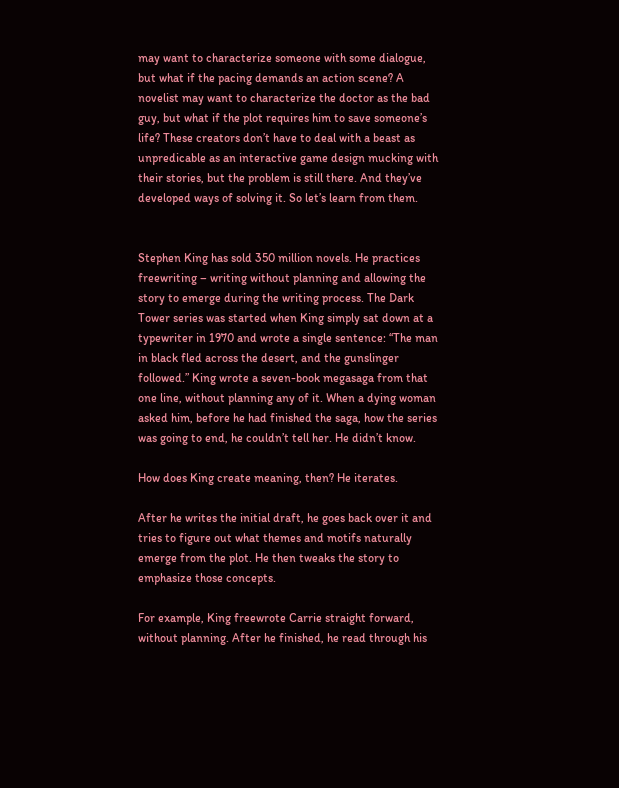may want to characterize someone with some dialogue, but what if the pacing demands an action scene? A novelist may want to characterize the doctor as the bad guy, but what if the plot requires him to save someone’s life? These creators don’t have to deal with a beast as unpredicable as an interactive game design mucking with their stories, but the problem is still there. And they’ve developed ways of solving it. So let’s learn from them.


Stephen King has sold 350 million novels. He practices freewriting – writing without planning and allowing the story to emerge during the writing process. The Dark Tower series was started when King simply sat down at a typewriter in 1970 and wrote a single sentence: “The man in black fled across the desert, and the gunslinger followed.” King wrote a seven-book megasaga from that one line, without planning any of it. When a dying woman asked him, before he had finished the saga, how the series was going to end, he couldn’t tell her. He didn’t know.

How does King create meaning, then? He iterates.

After he writes the initial draft, he goes back over it and tries to figure out what themes and motifs naturally emerge from the plot. He then tweaks the story to emphasize those concepts.

For example, King freewrote Carrie straight forward, without planning. After he finished, he read through his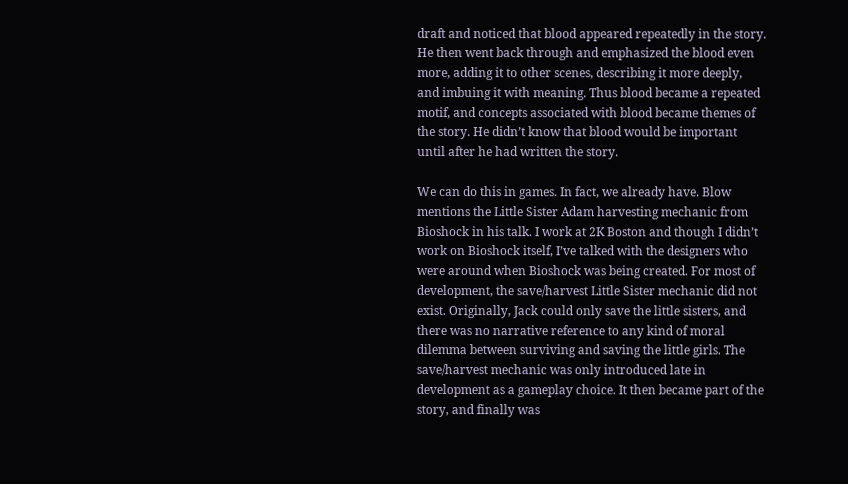draft and noticed that blood appeared repeatedly in the story. He then went back through and emphasized the blood even more, adding it to other scenes, describing it more deeply, and imbuing it with meaning. Thus blood became a repeated motif, and concepts associated with blood became themes of the story. He didn’t know that blood would be important until after he had written the story.

We can do this in games. In fact, we already have. Blow mentions the Little Sister Adam harvesting mechanic from Bioshock in his talk. I work at 2K Boston and though I didn’t work on Bioshock itself, I’ve talked with the designers who were around when Bioshock was being created. For most of development, the save/harvest Little Sister mechanic did not exist. Originally, Jack could only save the little sisters, and there was no narrative reference to any kind of moral dilemma between surviving and saving the little girls. The save/harvest mechanic was only introduced late in development as a gameplay choice. It then became part of the story, and finally was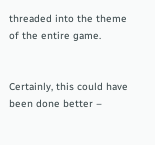threaded into the theme of the entire game.


Certainly, this could have been done better –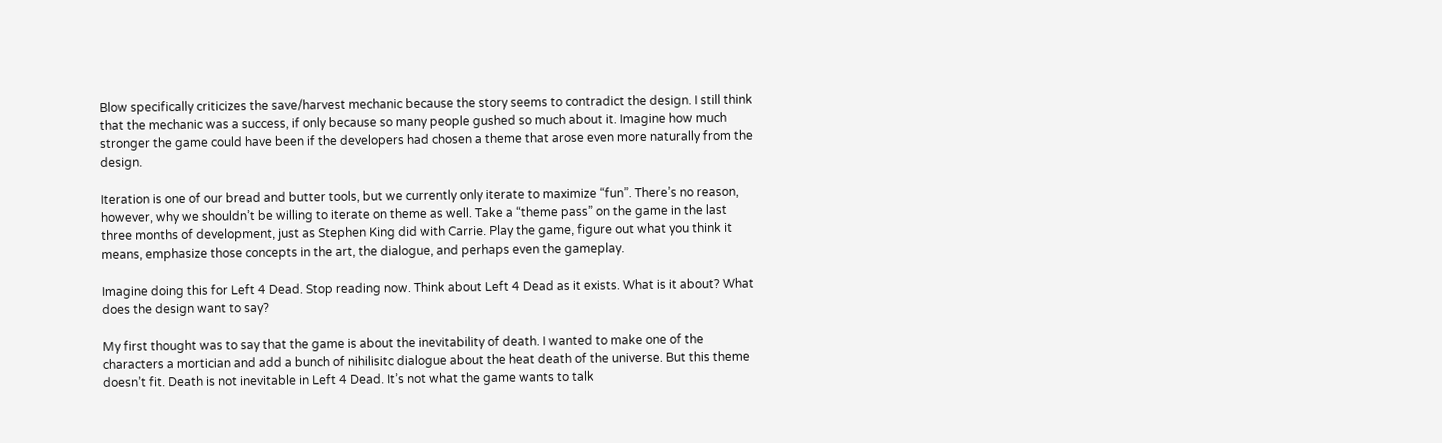Blow specifically criticizes the save/harvest mechanic because the story seems to contradict the design. I still think that the mechanic was a success, if only because so many people gushed so much about it. Imagine how much stronger the game could have been if the developers had chosen a theme that arose even more naturally from the design.

Iteration is one of our bread and butter tools, but we currently only iterate to maximize “fun”. There’s no reason, however, why we shouldn’t be willing to iterate on theme as well. Take a “theme pass” on the game in the last three months of development, just as Stephen King did with Carrie. Play the game, figure out what you think it means, emphasize those concepts in the art, the dialogue, and perhaps even the gameplay.

Imagine doing this for Left 4 Dead. Stop reading now. Think about Left 4 Dead as it exists. What is it about? What does the design want to say?

My first thought was to say that the game is about the inevitability of death. I wanted to make one of the characters a mortician and add a bunch of nihilisitc dialogue about the heat death of the universe. But this theme doesn’t fit. Death is not inevitable in Left 4 Dead. It’s not what the game wants to talk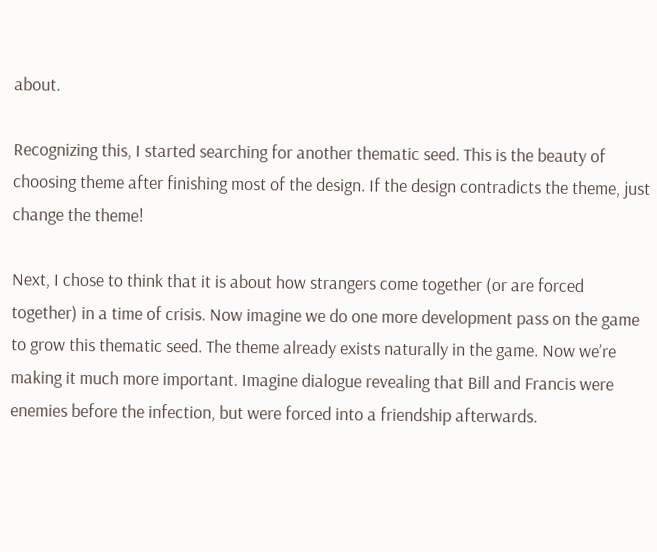about.

Recognizing this, I started searching for another thematic seed. This is the beauty of choosing theme after finishing most of the design. If the design contradicts the theme, just change the theme!

Next, I chose to think that it is about how strangers come together (or are forced together) in a time of crisis. Now imagine we do one more development pass on the game to grow this thematic seed. The theme already exists naturally in the game. Now we’re making it much more important. Imagine dialogue revealing that Bill and Francis were enemies before the infection, but were forced into a friendship afterwards.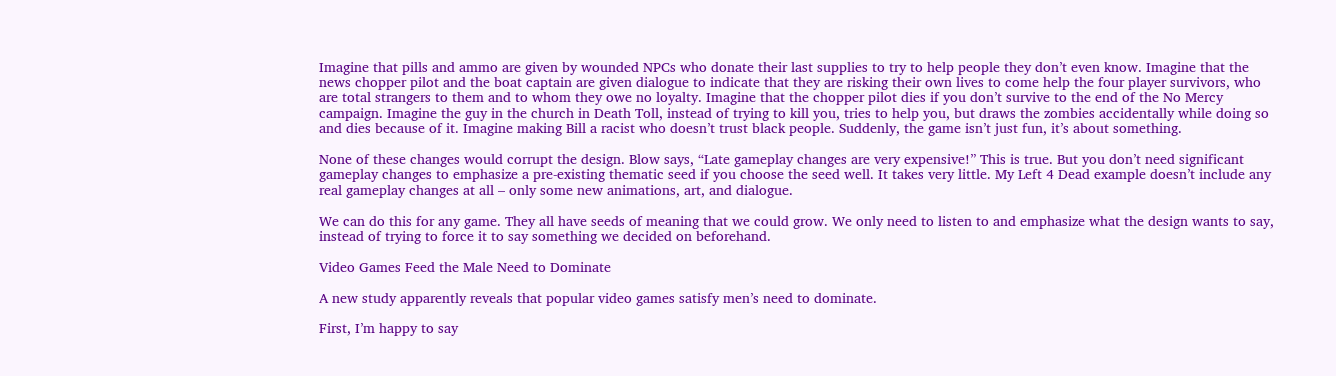Imagine that pills and ammo are given by wounded NPCs who donate their last supplies to try to help people they don’t even know. Imagine that the news chopper pilot and the boat captain are given dialogue to indicate that they are risking their own lives to come help the four player survivors, who are total strangers to them and to whom they owe no loyalty. Imagine that the chopper pilot dies if you don’t survive to the end of the No Mercy campaign. Imagine the guy in the church in Death Toll, instead of trying to kill you, tries to help you, but draws the zombies accidentally while doing so and dies because of it. Imagine making Bill a racist who doesn’t trust black people. Suddenly, the game isn’t just fun, it’s about something.

None of these changes would corrupt the design. Blow says, “Late gameplay changes are very expensive!” This is true. But you don’t need significant gameplay changes to emphasize a pre-existing thematic seed if you choose the seed well. It takes very little. My Left 4 Dead example doesn’t include any real gameplay changes at all – only some new animations, art, and dialogue.

We can do this for any game. They all have seeds of meaning that we could grow. We only need to listen to and emphasize what the design wants to say, instead of trying to force it to say something we decided on beforehand.

Video Games Feed the Male Need to Dominate

A new study apparently reveals that popular video games satisfy men’s need to dominate.

First, I’m happy to say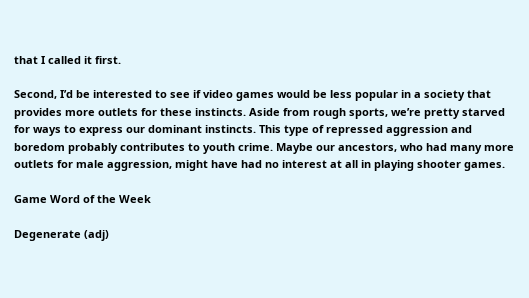that I called it first.

Second, I’d be interested to see if video games would be less popular in a society that provides more outlets for these instincts. Aside from rough sports, we’re pretty starved for ways to express our dominant instincts. This type of repressed aggression and boredom probably contributes to youth crime. Maybe our ancestors, who had many more outlets for male aggression, might have had no interest at all in playing shooter games.

Game Word of the Week

Degenerate (adj)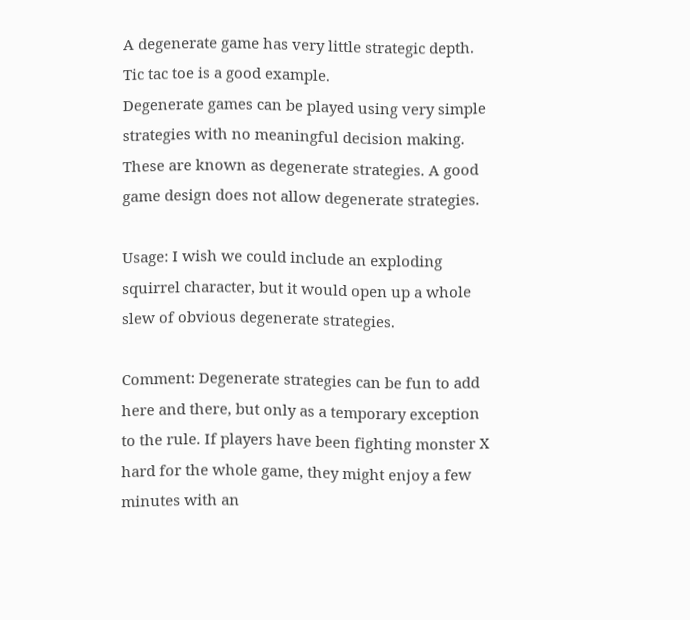A degenerate game has very little strategic depth. Tic tac toe is a good example.
Degenerate games can be played using very simple strategies with no meaningful decision making. These are known as degenerate strategies. A good game design does not allow degenerate strategies.

Usage: I wish we could include an exploding squirrel character, but it would open up a whole slew of obvious degenerate strategies.

Comment: Degenerate strategies can be fun to add here and there, but only as a temporary exception to the rule. If players have been fighting monster X hard for the whole game, they might enjoy a few minutes with an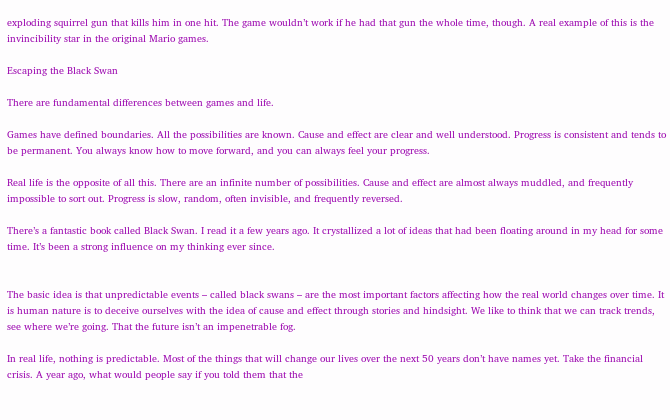exploding squirrel gun that kills him in one hit. The game wouldn’t work if he had that gun the whole time, though. A real example of this is the invincibility star in the original Mario games.

Escaping the Black Swan

There are fundamental differences between games and life.

Games have defined boundaries. All the possibilities are known. Cause and effect are clear and well understood. Progress is consistent and tends to be permanent. You always know how to move forward, and you can always feel your progress.

Real life is the opposite of all this. There are an infinite number of possibilities. Cause and effect are almost always muddled, and frequently impossible to sort out. Progress is slow, random, often invisible, and frequently reversed.

There’s a fantastic book called Black Swan. I read it a few years ago. It crystallized a lot of ideas that had been floating around in my head for some time. It’s been a strong influence on my thinking ever since.


The basic idea is that unpredictable events – called black swans – are the most important factors affecting how the real world changes over time. It is human nature is to deceive ourselves with the idea of cause and effect through stories and hindsight. We like to think that we can track trends, see where we’re going. That the future isn’t an impenetrable fog.

In real life, nothing is predictable. Most of the things that will change our lives over the next 50 years don’t have names yet. Take the financial crisis. A year ago, what would people say if you told them that the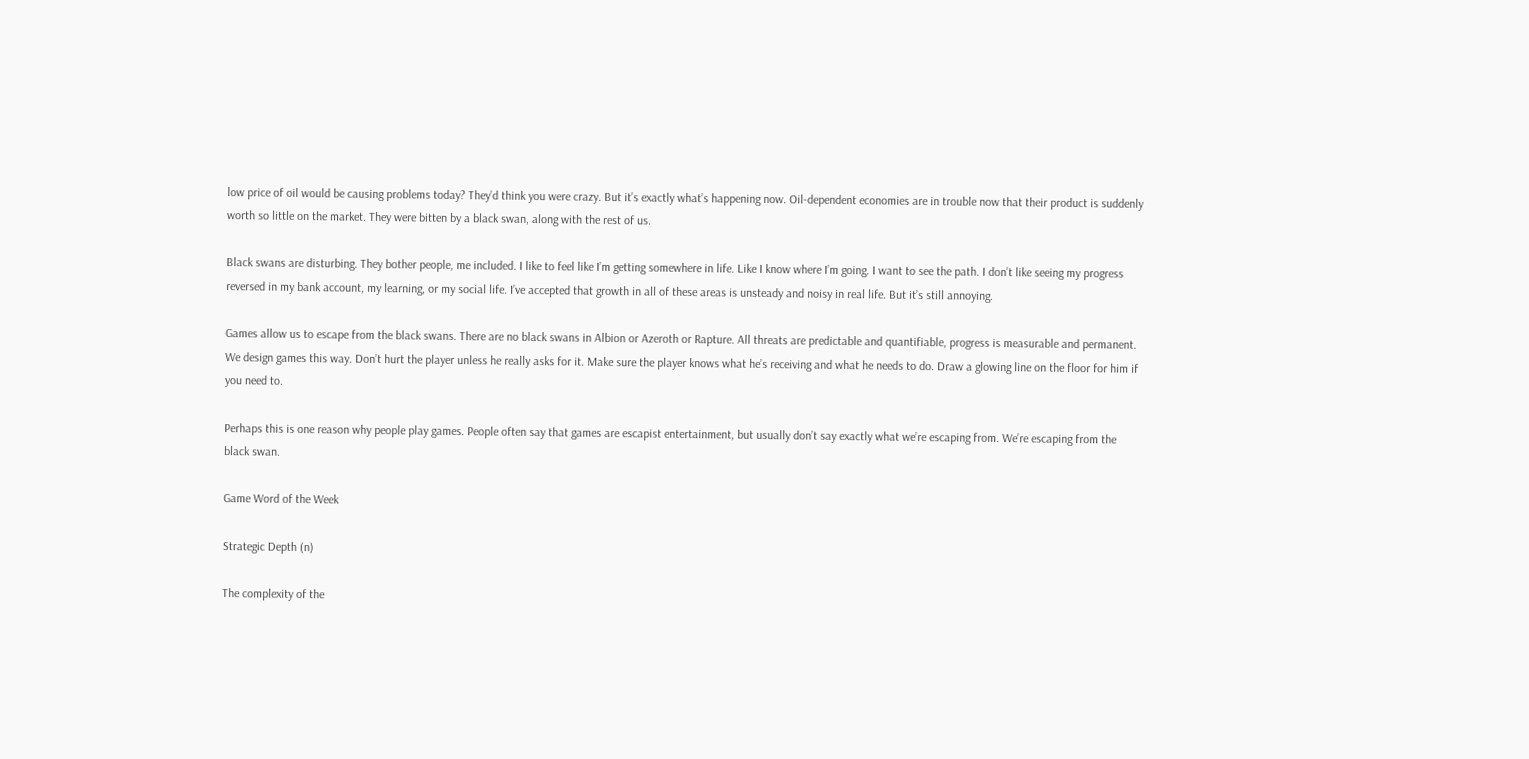low price of oil would be causing problems today? They’d think you were crazy. But it’s exactly what’s happening now. Oil-dependent economies are in trouble now that their product is suddenly worth so little on the market. They were bitten by a black swan, along with the rest of us.

Black swans are disturbing. They bother people, me included. I like to feel like I’m getting somewhere in life. Like I know where I’m going. I want to see the path. I don’t like seeing my progress reversed in my bank account, my learning, or my social life. I’ve accepted that growth in all of these areas is unsteady and noisy in real life. But it’s still annoying.

Games allow us to escape from the black swans. There are no black swans in Albion or Azeroth or Rapture. All threats are predictable and quantifiable, progress is measurable and permanent. We design games this way. Don’t hurt the player unless he really asks for it. Make sure the player knows what he’s receiving and what he needs to do. Draw a glowing line on the floor for him if you need to.

Perhaps this is one reason why people play games. People often say that games are escapist entertainment, but usually don’t say exactly what we’re escaping from. We’re escaping from the black swan.

Game Word of the Week

Strategic Depth (n)

The complexity of the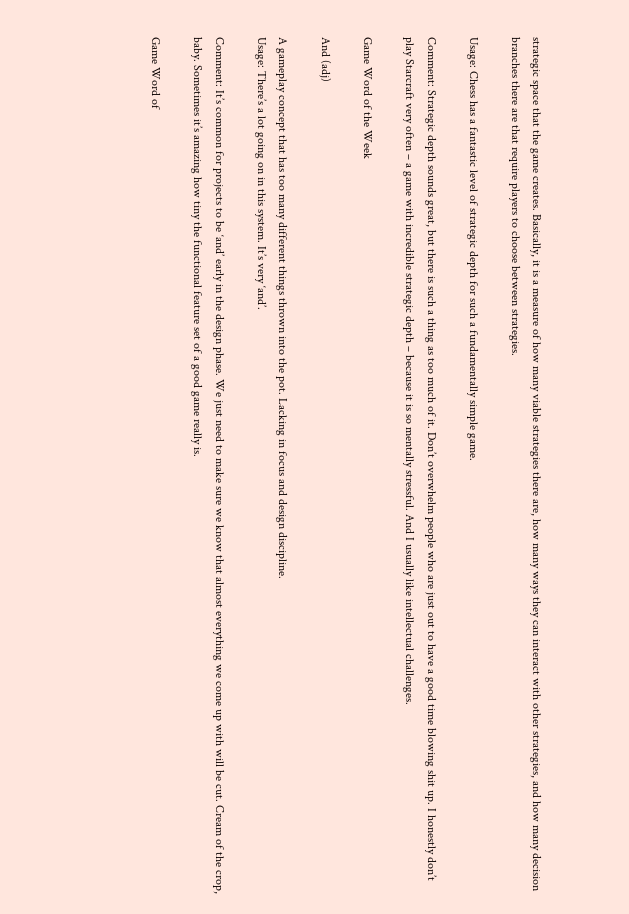strategic space that the game creates. Basically, it is a measure of how many viable strategies there are, how many ways they can interact with other strategies, and how many decision branches there are that require players to choose between strategies.

Usage: Chess has a fantastic level of strategic depth for such a fundamentally simple game.

Comment: Strategic depth sounds great, but there is such a thing as too much of it. Don’t overwhelm people who are just out to have a good time blowing shit up. I honestly don’t play Starcraft very often – a game with incredible strategic depth – because it is so mentally stressful. And I usually like intellectual challenges.

Game Word of the Week

And (adj)

A gameplay concept that has too many different things thrown into the pot. Lacking in focus and design discipline.
Usage: There’s a lot going on in this system. It’s very ‘and’.

Comment: It’s common for projects to be ‘and’ early in the design phase. We just need to make sure we know that almost everything we come up with will be cut. Cream of the crop, baby. Sometimes it’s amazing how tiny the functional feature set of a good game really is.

Game Word of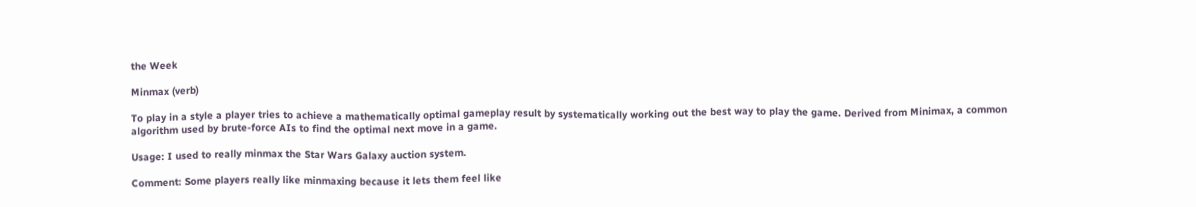the Week

Minmax (verb)

To play in a style a player tries to achieve a mathematically optimal gameplay result by systematically working out the best way to play the game. Derived from Minimax, a common algorithm used by brute-force AIs to find the optimal next move in a game.

Usage: I used to really minmax the Star Wars Galaxy auction system.

Comment: Some players really like minmaxing because it lets them feel like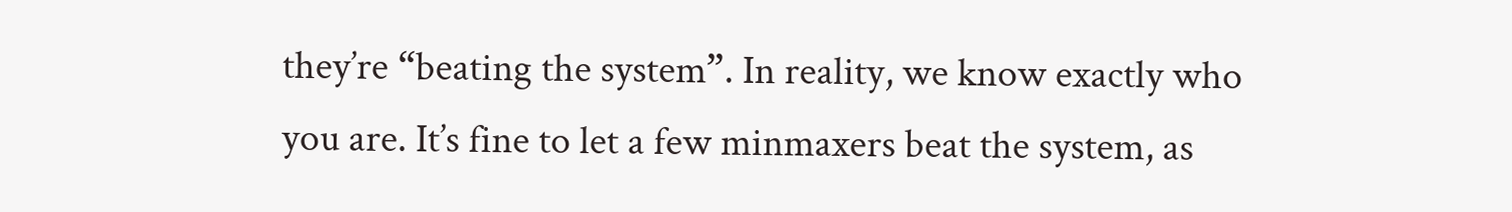they’re “beating the system”. In reality, we know exactly who you are. It’s fine to let a few minmaxers beat the system, as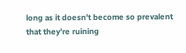long as it doesn’t become so prevalent that they’re ruining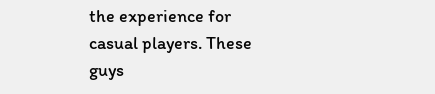the experience for casual players. These guys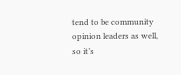tend to be community opinion leaders as well, so it’s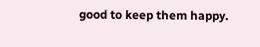good to keep them happy.